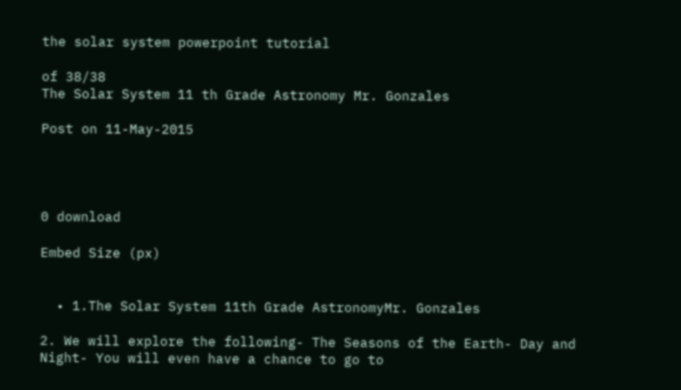the solar system powerpoint tutorial

of 38/38
The Solar System 11 th Grade Astronomy Mr. Gonzales

Post on 11-May-2015




0 download

Embed Size (px)


  • 1.The Solar System 11th Grade AstronomyMr. Gonzales

2. We will explore the following- The Seasons of the Earth- Day and Night- You will even have a chance to go to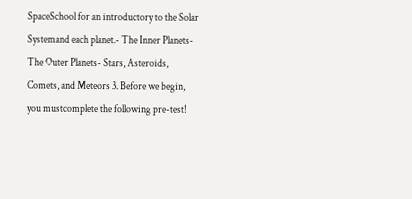SpaceSchool for an introductory to the Solar Systemand each planet.- The Inner Planets- The Outer Planets- Stars, Asteroids, Comets, and Meteors 3. Before we begin, you mustcomplete the following pre-test!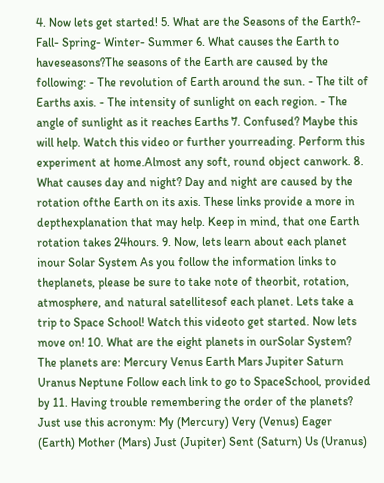4. Now lets get started! 5. What are the Seasons of the Earth?- Fall- Spring- Winter- Summer 6. What causes the Earth to haveseasons?The seasons of the Earth are caused by the following: - The revolution of Earth around the sun. - The tilt of Earths axis. - The intensity of sunlight on each region. - The angle of sunlight as it reaches Earths 7. Confused? Maybe this will help. Watch this video or further yourreading. Perform this experiment at home.Almost any soft, round object canwork. 8. What causes day and night? Day and night are caused by the rotation ofthe Earth on its axis. These links provide a more in depthexplanation that may help. Keep in mind, that one Earth rotation takes 24hours. 9. Now, lets learn about each planet inour Solar System As you follow the information links to theplanets, please be sure to take note of theorbit, rotation, atmosphere, and natural satellitesof each planet. Lets take a trip to Space School! Watch this videoto get started. Now lets move on! 10. What are the eight planets in ourSolar System? The planets are: Mercury Venus Earth Mars Jupiter Saturn Uranus Neptune Follow each link to go to SpaceSchool, provided by 11. Having trouble remembering the order of the planets? Just use this acronym: My (Mercury) Very (Venus) Eager (Earth) Mother (Mars) Just (Jupiter) Sent (Saturn) Us (Uranus)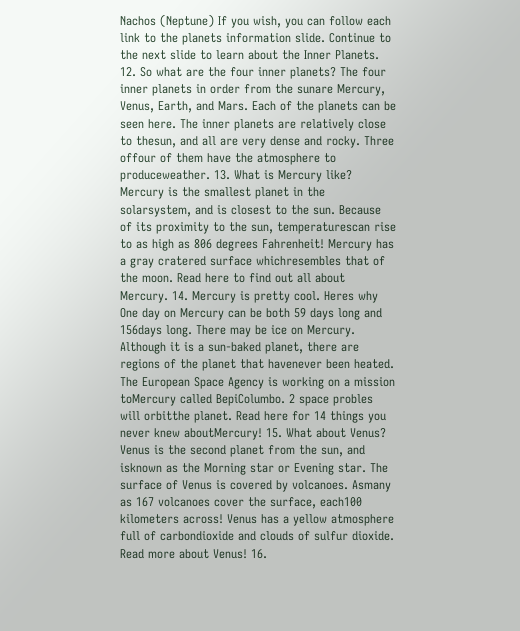Nachos (Neptune) If you wish, you can follow each link to the planets information slide. Continue to the next slide to learn about the Inner Planets. 12. So what are the four inner planets? The four inner planets in order from the sunare Mercury, Venus, Earth, and Mars. Each of the planets can be seen here. The inner planets are relatively close to thesun, and all are very dense and rocky. Three offour of them have the atmosphere to produceweather. 13. What is Mercury like? Mercury is the smallest planet in the solarsystem, and is closest to the sun. Because of its proximity to the sun, temperaturescan rise to as high as 806 degrees Fahrenheit! Mercury has a gray cratered surface whichresembles that of the moon. Read here to find out all about Mercury. 14. Mercury is pretty cool. Heres why One day on Mercury can be both 59 days long and 156days long. There may be ice on Mercury. Although it is a sun-baked planet, there are regions of the planet that havenever been heated. The European Space Agency is working on a mission toMercury called BepiColumbo. 2 space probles will orbitthe planet. Read here for 14 things you never knew aboutMercury! 15. What about Venus? Venus is the second planet from the sun, and isknown as the Morning star or Evening star. The surface of Venus is covered by volcanoes. Asmany as 167 volcanoes cover the surface, each100 kilometers across! Venus has a yellow atmosphere full of carbondioxide and clouds of sulfur dioxide. Read more about Venus! 16.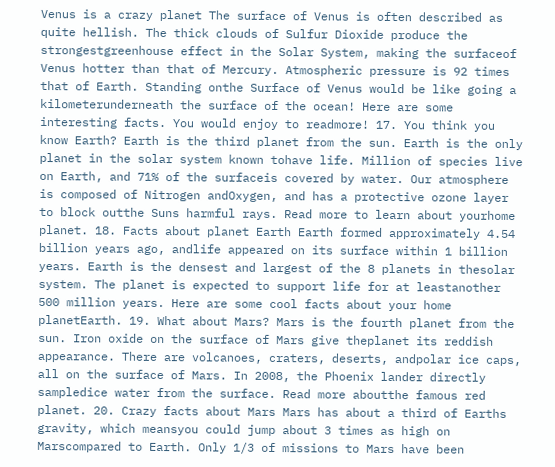Venus is a crazy planet The surface of Venus is often described as quite hellish. The thick clouds of Sulfur Dioxide produce the strongestgreenhouse effect in the Solar System, making the surfaceof Venus hotter than that of Mercury. Atmospheric pressure is 92 times that of Earth. Standing onthe Surface of Venus would be like going a kilometerunderneath the surface of the ocean! Here are some interesting facts. You would enjoy to readmore! 17. You think you know Earth? Earth is the third planet from the sun. Earth is the only planet in the solar system known tohave life. Million of species live on Earth, and 71% of the surfaceis covered by water. Our atmosphere is composed of Nitrogen andOxygen, and has a protective ozone layer to block outthe Suns harmful rays. Read more to learn about yourhome planet. 18. Facts about planet Earth Earth formed approximately 4.54 billion years ago, andlife appeared on its surface within 1 billion years. Earth is the densest and largest of the 8 planets in thesolar system. The planet is expected to support life for at leastanother 500 million years. Here are some cool facts about your home planetEarth. 19. What about Mars? Mars is the fourth planet from the sun. Iron oxide on the surface of Mars give theplanet its reddish appearance. There are volcanoes, craters, deserts, andpolar ice caps, all on the surface of Mars. In 2008, the Phoenix lander directly sampledice water from the surface. Read more aboutthe famous red planet. 20. Crazy facts about Mars Mars has about a third of Earths gravity, which meansyou could jump about 3 times as high on Marscompared to Earth. Only 1/3 of missions to Mars have been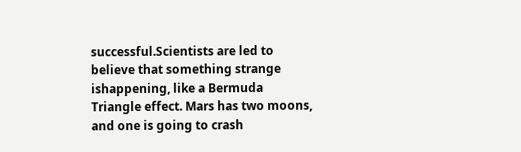successful.Scientists are led to believe that something strange ishappening, like a Bermuda Triangle effect. Mars has two moons, and one is going to crash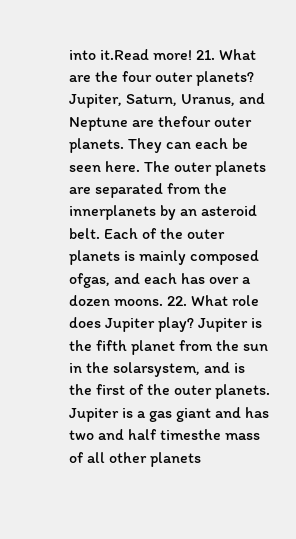into it.Read more! 21. What are the four outer planets? Jupiter, Saturn, Uranus, and Neptune are thefour outer planets. They can each be seen here. The outer planets are separated from the innerplanets by an asteroid belt. Each of the outer planets is mainly composed ofgas, and each has over a dozen moons. 22. What role does Jupiter play? Jupiter is the fifth planet from the sun in the solarsystem, and is the first of the outer planets. Jupiter is a gas giant and has two and half timesthe mass of all other planets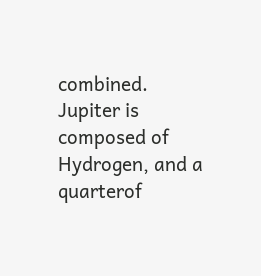combined. Jupiter is composed of Hydrogen, and a quarterof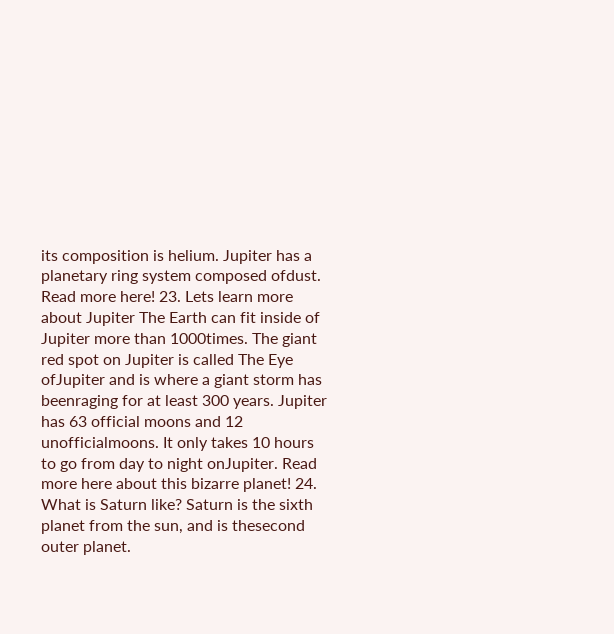its composition is helium. Jupiter has a planetary ring system composed ofdust. Read more here! 23. Lets learn more about Jupiter The Earth can fit inside of Jupiter more than 1000times. The giant red spot on Jupiter is called The Eye ofJupiter and is where a giant storm has beenraging for at least 300 years. Jupiter has 63 official moons and 12 unofficialmoons. It only takes 10 hours to go from day to night onJupiter. Read more here about this bizarre planet! 24. What is Saturn like? Saturn is the sixth planet from the sun, and is thesecond outer planet.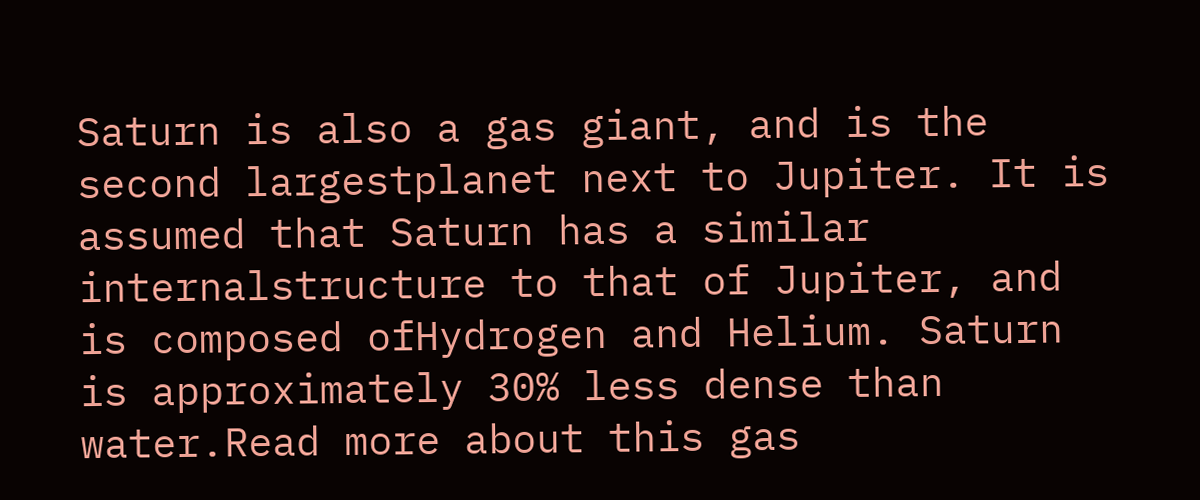Saturn is also a gas giant, and is the second largestplanet next to Jupiter. It is assumed that Saturn has a similar internalstructure to that of Jupiter, and is composed ofHydrogen and Helium. Saturn is approximately 30% less dense than water.Read more about this gas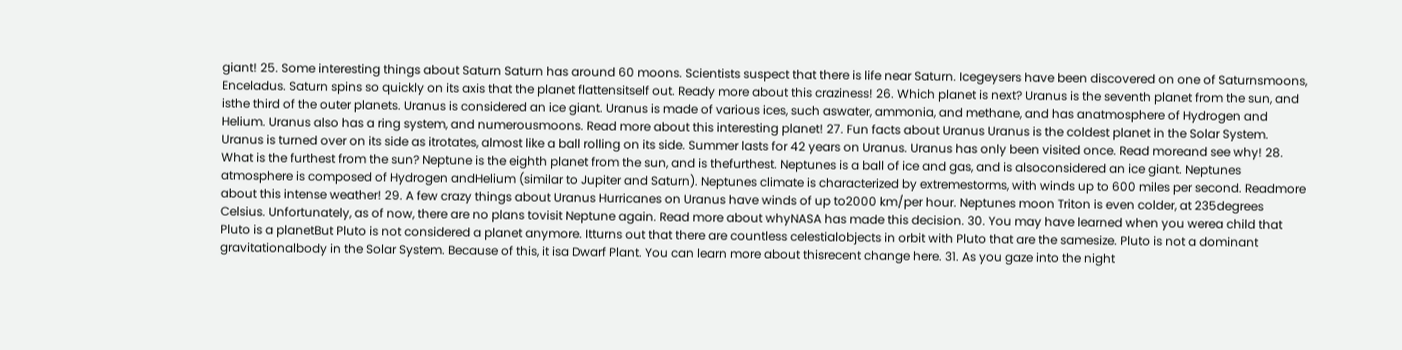giant! 25. Some interesting things about Saturn Saturn has around 60 moons. Scientists suspect that there is life near Saturn. Icegeysers have been discovered on one of Saturnsmoons, Enceladus. Saturn spins so quickly on its axis that the planet flattensitself out. Ready more about this craziness! 26. Which planet is next? Uranus is the seventh planet from the sun, and isthe third of the outer planets. Uranus is considered an ice giant. Uranus is made of various ices, such aswater, ammonia, and methane, and has anatmosphere of Hydrogen and Helium. Uranus also has a ring system, and numerousmoons. Read more about this interesting planet! 27. Fun facts about Uranus Uranus is the coldest planet in the Solar System. Uranus is turned over on its side as itrotates, almost like a ball rolling on its side. Summer lasts for 42 years on Uranus. Uranus has only been visited once. Read moreand see why! 28. What is the furthest from the sun? Neptune is the eighth planet from the sun, and is thefurthest. Neptunes is a ball of ice and gas, and is alsoconsidered an ice giant. Neptunes atmosphere is composed of Hydrogen andHelium (similar to Jupiter and Saturn). Neptunes climate is characterized by extremestorms, with winds up to 600 miles per second. Readmore about this intense weather! 29. A few crazy things about Uranus Hurricanes on Uranus have winds of up to2000 km/per hour. Neptunes moon Triton is even colder, at 235degrees Celsius. Unfortunately, as of now, there are no plans tovisit Neptune again. Read more about whyNASA has made this decision. 30. You may have learned when you werea child that Pluto is a planetBut Pluto is not considered a planet anymore. Itturns out that there are countless celestialobjects in orbit with Pluto that are the samesize. Pluto is not a dominant gravitationalbody in the Solar System. Because of this, it isa Dwarf Plant. You can learn more about thisrecent change here. 31. As you gaze into the night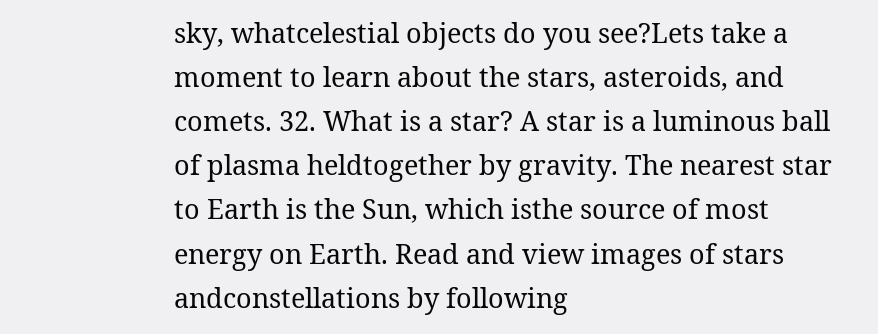sky, whatcelestial objects do you see?Lets take a moment to learn about the stars, asteroids, and comets. 32. What is a star? A star is a luminous ball of plasma heldtogether by gravity. The nearest star to Earth is the Sun, which isthe source of most energy on Earth. Read and view images of stars andconstellations by following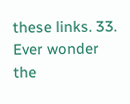these links. 33. Ever wonder the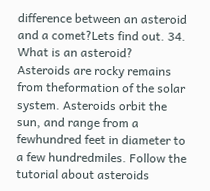difference between an asteroid and a comet?Lets find out. 34. What is an asteroid? Asteroids are rocky remains from theformation of the solar system. Asteroids orbit the sun, and range from a fewhundred feet in diameter to a few hundredmiles. Follow the tutorial about asteroids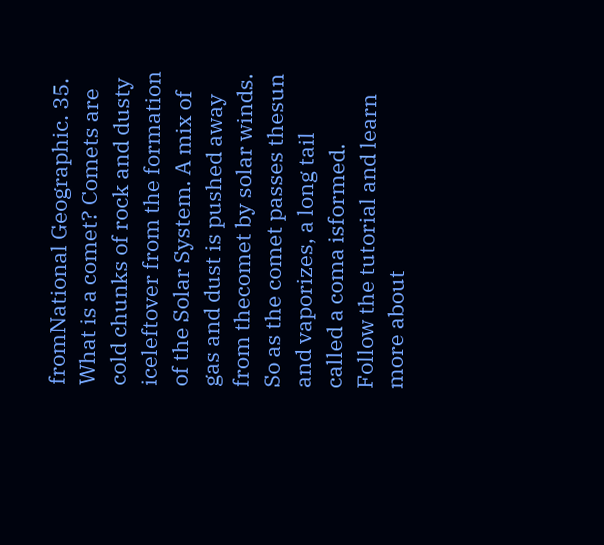fromNational Geographic. 35. What is a comet? Comets are cold chunks of rock and dusty iceleftover from the formation of the Solar System. A mix of gas and dust is pushed away from thecomet by solar winds. So as the comet passes thesun and vaporizes, a long tail called a coma isformed. Follow the tutorial and learn more about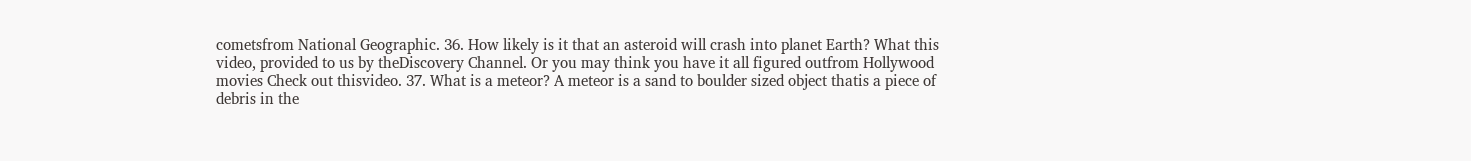cometsfrom National Geographic. 36. How likely is it that an asteroid will crash into planet Earth? What this video, provided to us by theDiscovery Channel. Or you may think you have it all figured outfrom Hollywood movies Check out thisvideo. 37. What is a meteor? A meteor is a sand to boulder sized object thatis a piece of debris in the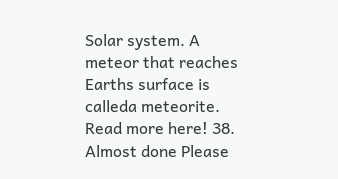Solar system. A meteor that reaches Earths surface is calleda meteorite. Read more here! 38. Almost done Please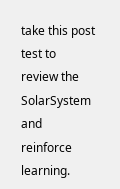take this post test to review the SolarSystem and reinforce learning.